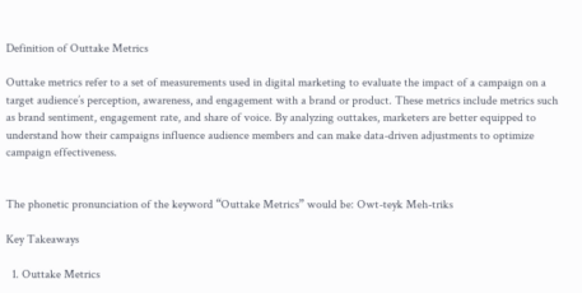Definition of Outtake Metrics

Outtake metrics refer to a set of measurements used in digital marketing to evaluate the impact of a campaign on a target audience’s perception, awareness, and engagement with a brand or product. These metrics include metrics such as brand sentiment, engagement rate, and share of voice. By analyzing outtakes, marketers are better equipped to understand how their campaigns influence audience members and can make data-driven adjustments to optimize campaign effectiveness.


The phonetic pronunciation of the keyword “Outtake Metrics” would be: Owt-teyk Meh-triks

Key Takeaways

  1. Outtake Metrics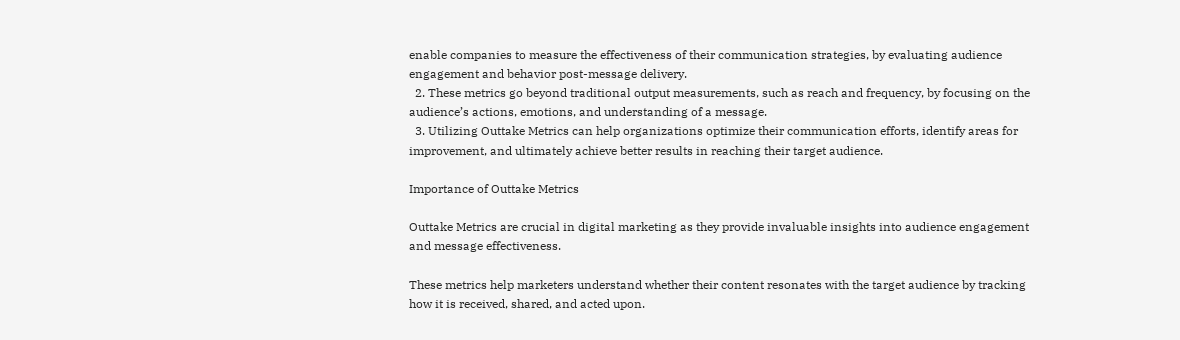enable companies to measure the effectiveness of their communication strategies, by evaluating audience engagement and behavior post-message delivery.
  2. These metrics go beyond traditional output measurements, such as reach and frequency, by focusing on the audience’s actions, emotions, and understanding of a message.
  3. Utilizing Outtake Metrics can help organizations optimize their communication efforts, identify areas for improvement, and ultimately achieve better results in reaching their target audience.

Importance of Outtake Metrics

Outtake Metrics are crucial in digital marketing as they provide invaluable insights into audience engagement and message effectiveness.

These metrics help marketers understand whether their content resonates with the target audience by tracking how it is received, shared, and acted upon.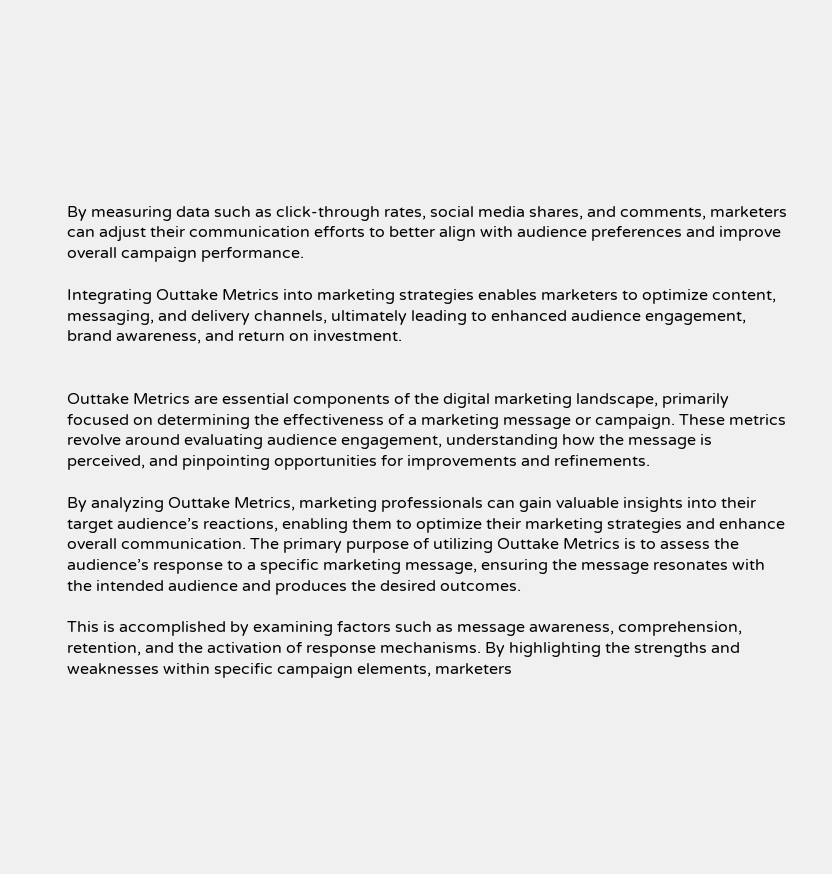By measuring data such as click-through rates, social media shares, and comments, marketers can adjust their communication efforts to better align with audience preferences and improve overall campaign performance.

Integrating Outtake Metrics into marketing strategies enables marketers to optimize content, messaging, and delivery channels, ultimately leading to enhanced audience engagement, brand awareness, and return on investment.


Outtake Metrics are essential components of the digital marketing landscape, primarily focused on determining the effectiveness of a marketing message or campaign. These metrics revolve around evaluating audience engagement, understanding how the message is perceived, and pinpointing opportunities for improvements and refinements.

By analyzing Outtake Metrics, marketing professionals can gain valuable insights into their target audience’s reactions, enabling them to optimize their marketing strategies and enhance overall communication. The primary purpose of utilizing Outtake Metrics is to assess the audience’s response to a specific marketing message, ensuring the message resonates with the intended audience and produces the desired outcomes.

This is accomplished by examining factors such as message awareness, comprehension, retention, and the activation of response mechanisms. By highlighting the strengths and weaknesses within specific campaign elements, marketers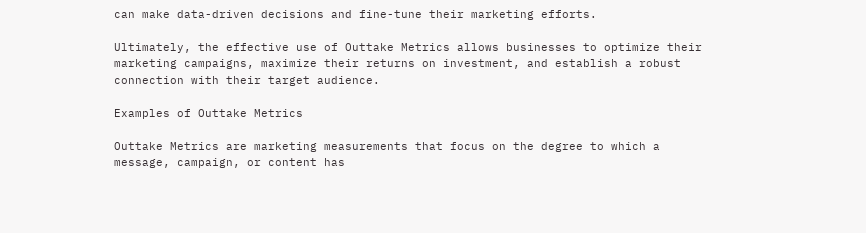can make data-driven decisions and fine-tune their marketing efforts.

Ultimately, the effective use of Outtake Metrics allows businesses to optimize their marketing campaigns, maximize their returns on investment, and establish a robust connection with their target audience.

Examples of Outtake Metrics

Outtake Metrics are marketing measurements that focus on the degree to which a message, campaign, or content has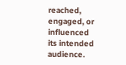reached, engaged, or influenced its intended audience.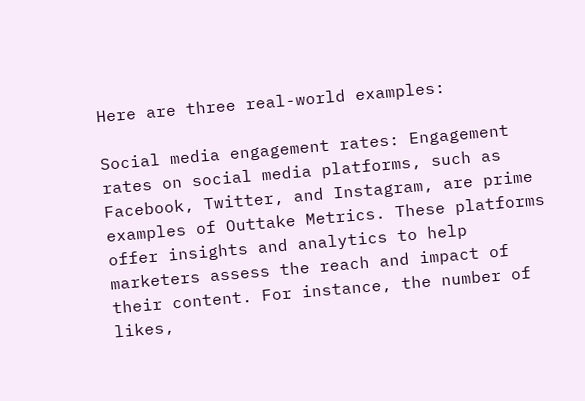Here are three real-world examples:

Social media engagement rates: Engagement rates on social media platforms, such as Facebook, Twitter, and Instagram, are prime examples of Outtake Metrics. These platforms offer insights and analytics to help marketers assess the reach and impact of their content. For instance, the number of likes,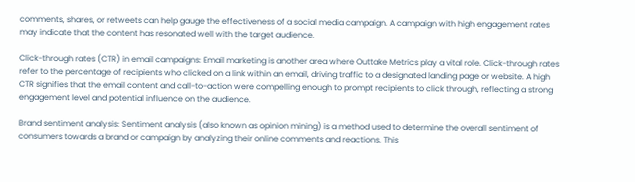comments, shares, or retweets can help gauge the effectiveness of a social media campaign. A campaign with high engagement rates may indicate that the content has resonated well with the target audience.

Click-through rates (CTR) in email campaigns: Email marketing is another area where Outtake Metrics play a vital role. Click-through rates refer to the percentage of recipients who clicked on a link within an email, driving traffic to a designated landing page or website. A high CTR signifies that the email content and call-to-action were compelling enough to prompt recipients to click through, reflecting a strong engagement level and potential influence on the audience.

Brand sentiment analysis: Sentiment analysis (also known as opinion mining) is a method used to determine the overall sentiment of consumers towards a brand or campaign by analyzing their online comments and reactions. This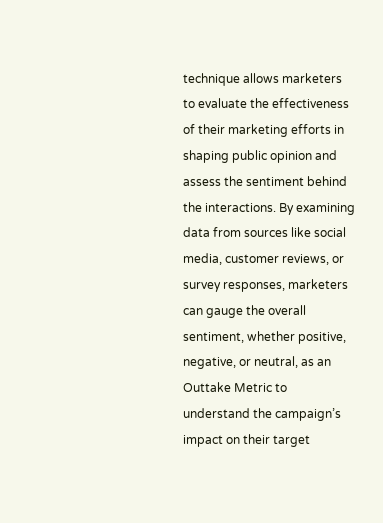technique allows marketers to evaluate the effectiveness of their marketing efforts in shaping public opinion and assess the sentiment behind the interactions. By examining data from sources like social media, customer reviews, or survey responses, marketers can gauge the overall sentiment, whether positive, negative, or neutral, as an Outtake Metric to understand the campaign’s impact on their target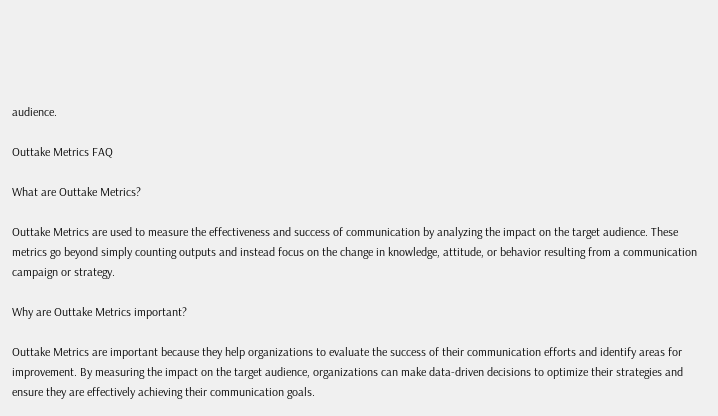audience.

Outtake Metrics FAQ

What are Outtake Metrics?

Outtake Metrics are used to measure the effectiveness and success of communication by analyzing the impact on the target audience. These metrics go beyond simply counting outputs and instead focus on the change in knowledge, attitude, or behavior resulting from a communication campaign or strategy.

Why are Outtake Metrics important?

Outtake Metrics are important because they help organizations to evaluate the success of their communication efforts and identify areas for improvement. By measuring the impact on the target audience, organizations can make data-driven decisions to optimize their strategies and ensure they are effectively achieving their communication goals.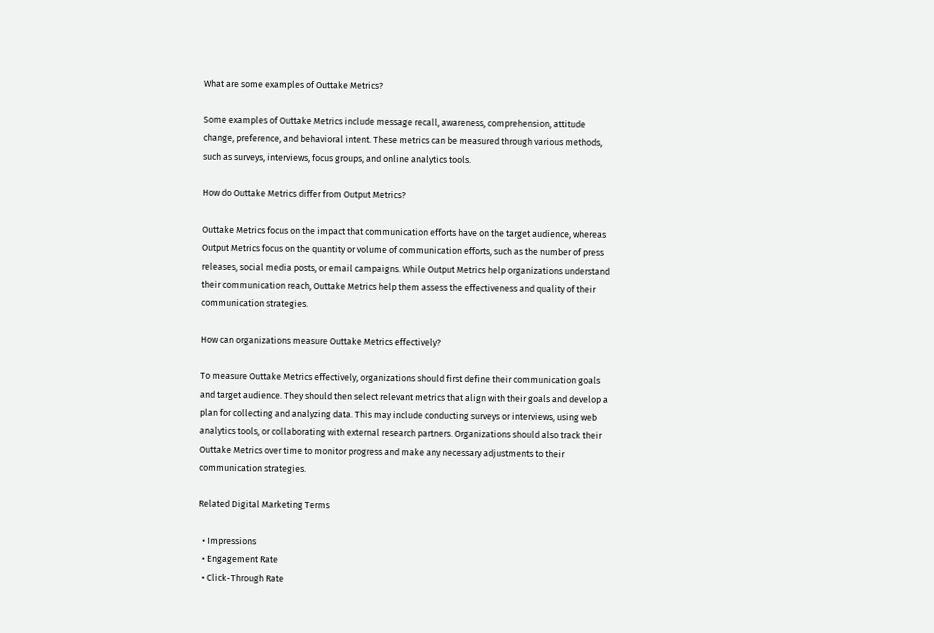What are some examples of Outtake Metrics?

Some examples of Outtake Metrics include message recall, awareness, comprehension, attitude change, preference, and behavioral intent. These metrics can be measured through various methods, such as surveys, interviews, focus groups, and online analytics tools.

How do Outtake Metrics differ from Output Metrics?

Outtake Metrics focus on the impact that communication efforts have on the target audience, whereas Output Metrics focus on the quantity or volume of communication efforts, such as the number of press releases, social media posts, or email campaigns. While Output Metrics help organizations understand their communication reach, Outtake Metrics help them assess the effectiveness and quality of their communication strategies.

How can organizations measure Outtake Metrics effectively?

To measure Outtake Metrics effectively, organizations should first define their communication goals and target audience. They should then select relevant metrics that align with their goals and develop a plan for collecting and analyzing data. This may include conducting surveys or interviews, using web analytics tools, or collaborating with external research partners. Organizations should also track their Outtake Metrics over time to monitor progress and make any necessary adjustments to their communication strategies.

Related Digital Marketing Terms

  • Impressions
  • Engagement Rate
  • Click-Through Rate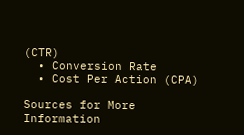(CTR)
  • Conversion Rate
  • Cost Per Action (CPA)

Sources for More Information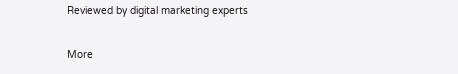Reviewed by digital marketing experts

More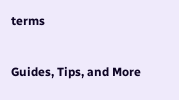terms

Guides, Tips, and More